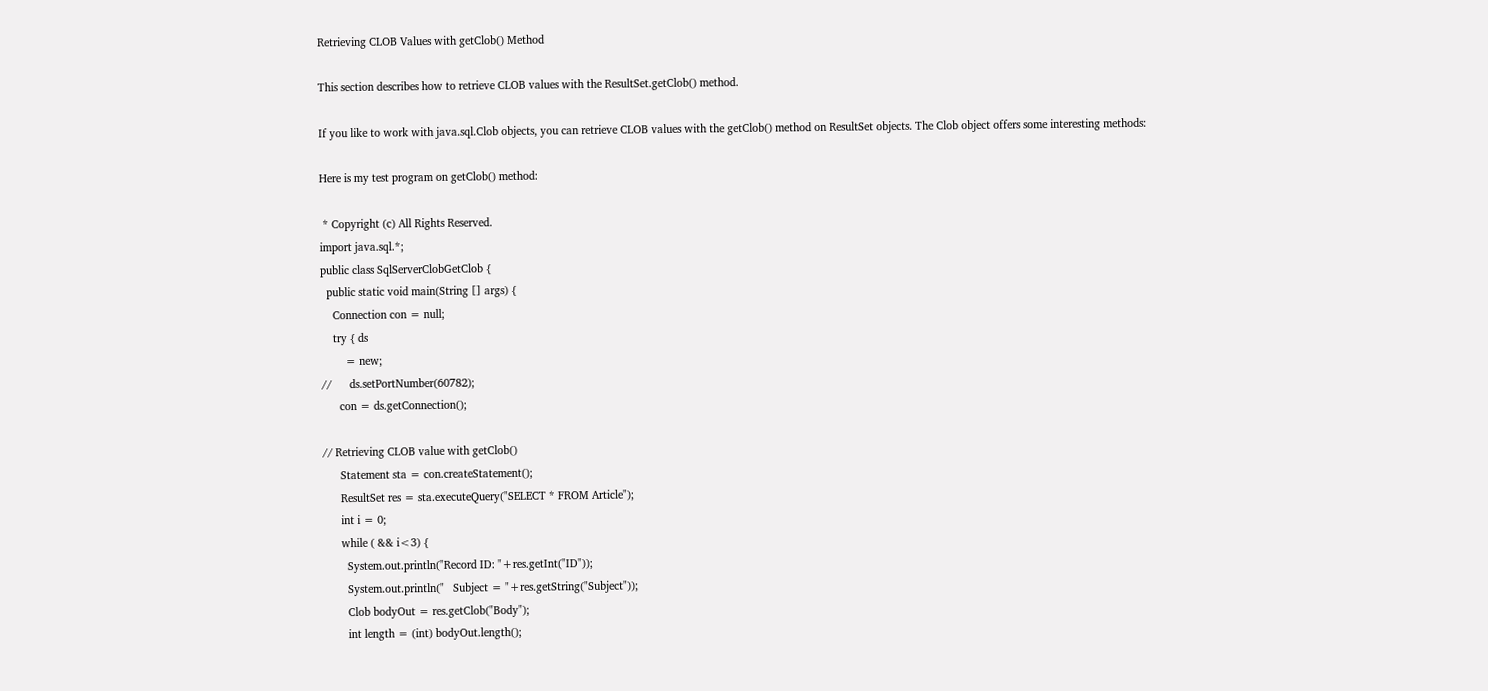Retrieving CLOB Values with getClob() Method

This section describes how to retrieve CLOB values with the ResultSet.getClob() method.

If you like to work with java.sql.Clob objects, you can retrieve CLOB values with the getClob() method on ResultSet objects. The Clob object offers some interesting methods:

Here is my test program on getClob() method:

 * Copyright (c) All Rights Reserved.
import java.sql.*;
public class SqlServerClobGetClob {
  public static void main(String [] args) {
    Connection con = null;
    try { ds
        = new;
//      ds.setPortNumber(60782);
      con = ds.getConnection();

// Retrieving CLOB value with getClob()
      Statement sta = con.createStatement();
      ResultSet res = sta.executeQuery("SELECT * FROM Article");
      int i = 0;
      while ( && i<3) {
        System.out.println("Record ID: "+res.getInt("ID"));
        System.out.println("   Subject = "+res.getString("Subject"));
        Clob bodyOut = res.getClob("Body");
        int length = (int) bodyOut.length();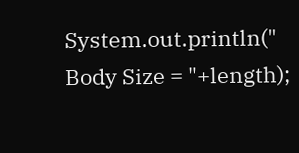System.out.println("   Body Size = "+length);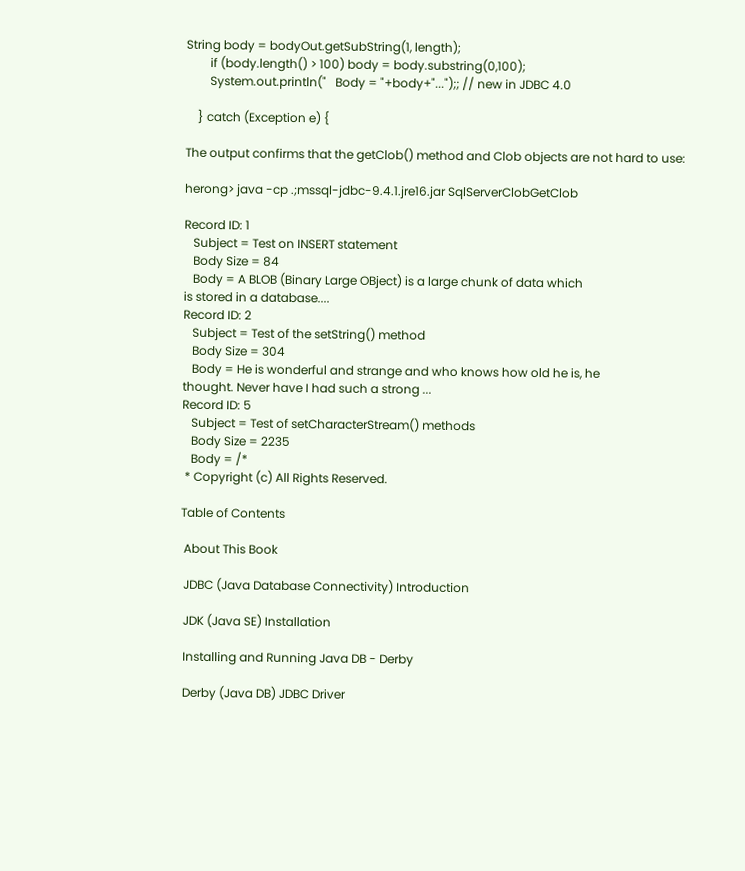String body = bodyOut.getSubString(1, length);
        if (body.length() > 100) body = body.substring(0,100);
        System.out.println("   Body = "+body+"...");; // new in JDBC 4.0

    } catch (Exception e) {

The output confirms that the getClob() method and Clob objects are not hard to use:

herong> java -cp .;mssql-jdbc-9.4.1.jre16.jar SqlServerClobGetClob

Record ID: 1
   Subject = Test on INSERT statement
   Body Size = 84
   Body = A BLOB (Binary Large OBject) is a large chunk of data which
is stored in a database....
Record ID: 2
   Subject = Test of the setString() method
   Body Size = 304
   Body = He is wonderful and strange and who knows how old he is, he
thought. Never have I had such a strong ...
Record ID: 5
   Subject = Test of setCharacterStream() methods
   Body Size = 2235
   Body = /*
 * Copyright (c) All Rights Reserved.

Table of Contents

 About This Book

 JDBC (Java Database Connectivity) Introduction

 JDK (Java SE) Installation

 Installing and Running Java DB - Derby

 Derby (Java DB) JDBC Driver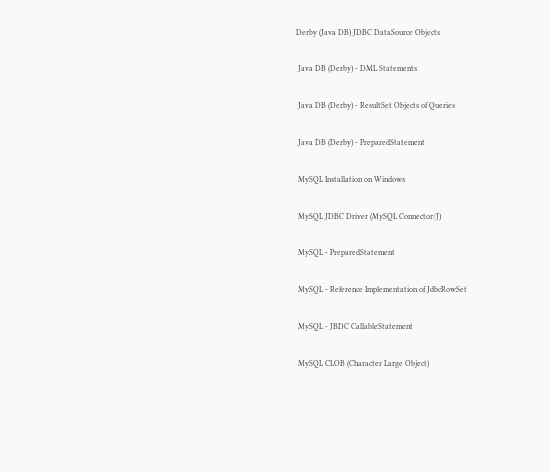Derby (Java DB) JDBC DataSource Objects

 Java DB (Derby) - DML Statements

 Java DB (Derby) - ResultSet Objects of Queries

 Java DB (Derby) - PreparedStatement

 MySQL Installation on Windows

 MySQL JDBC Driver (MySQL Connector/J)

 MySQL - PreparedStatement

 MySQL - Reference Implementation of JdbcRowSet

 MySQL - JBDC CallableStatement

 MySQL CLOB (Character Large Object)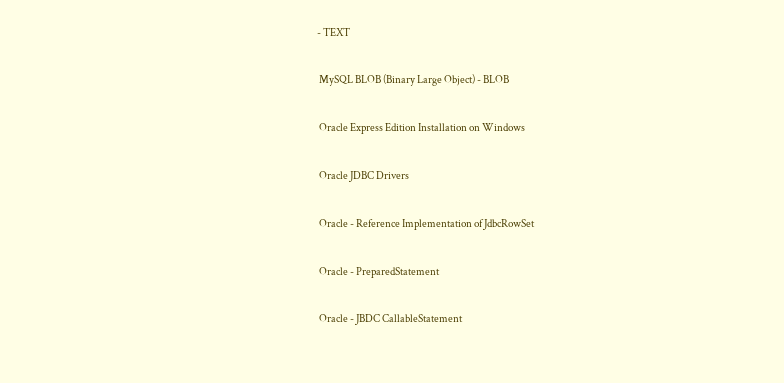- TEXT

 MySQL BLOB (Binary Large Object) - BLOB

 Oracle Express Edition Installation on Windows

 Oracle JDBC Drivers

 Oracle - Reference Implementation of JdbcRowSet

 Oracle - PreparedStatement

 Oracle - JBDC CallableStatement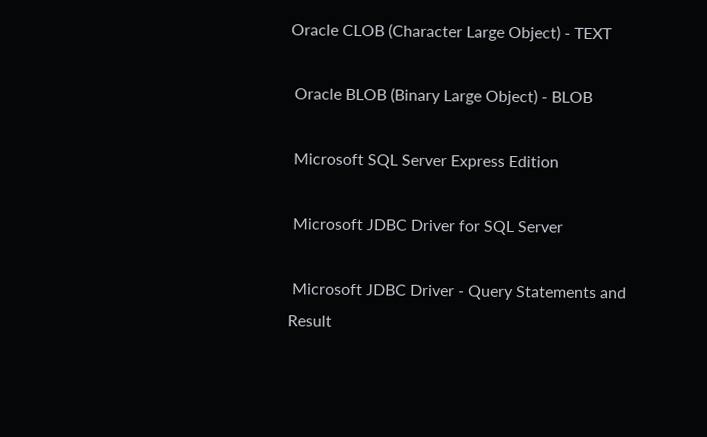Oracle CLOB (Character Large Object) - TEXT

 Oracle BLOB (Binary Large Object) - BLOB

 Microsoft SQL Server Express Edition

 Microsoft JDBC Driver for SQL Server

 Microsoft JDBC Driver - Query Statements and Result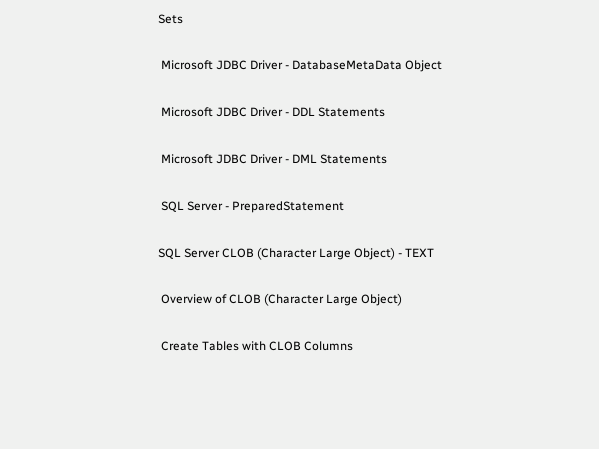Sets

 Microsoft JDBC Driver - DatabaseMetaData Object

 Microsoft JDBC Driver - DDL Statements

 Microsoft JDBC Driver - DML Statements

 SQL Server - PreparedStatement

SQL Server CLOB (Character Large Object) - TEXT

 Overview of CLOB (Character Large Object)

 Create Tables with CLOB Columns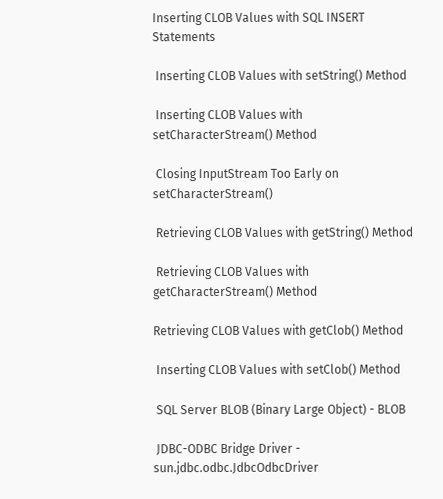Inserting CLOB Values with SQL INSERT Statements

 Inserting CLOB Values with setString() Method

 Inserting CLOB Values with setCharacterStream() Method

 Closing InputStream Too Early on setCharacterStream()

 Retrieving CLOB Values with getString() Method

 Retrieving CLOB Values with getCharacterStream() Method

Retrieving CLOB Values with getClob() Method

 Inserting CLOB Values with setClob() Method

 SQL Server BLOB (Binary Large Object) - BLOB

 JDBC-ODBC Bridge Driver - sun.jdbc.odbc.JdbcOdbcDriver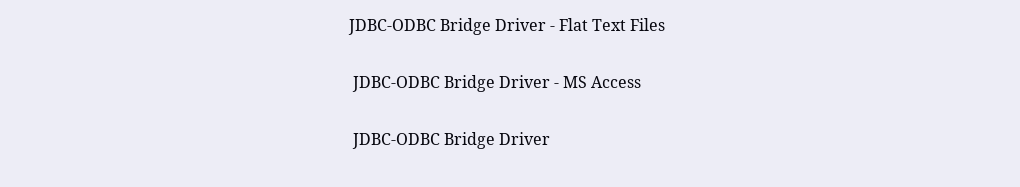JDBC-ODBC Bridge Driver - Flat Text Files

 JDBC-ODBC Bridge Driver - MS Access

 JDBC-ODBC Bridge Driver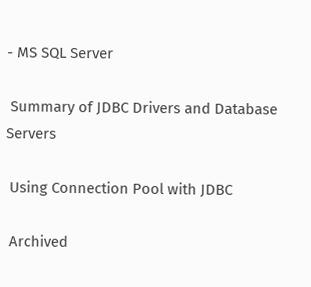- MS SQL Server

 Summary of JDBC Drivers and Database Servers

 Using Connection Pool with JDBC

 Archived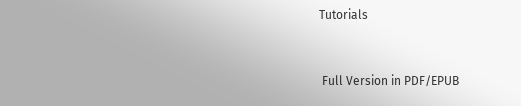Tutorials


 Full Version in PDF/EPUB